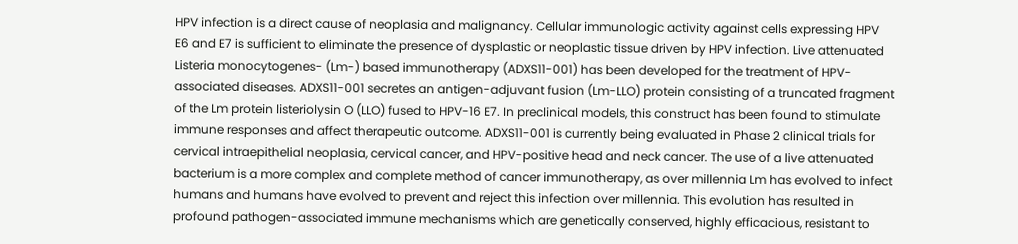HPV infection is a direct cause of neoplasia and malignancy. Cellular immunologic activity against cells expressing HPV E6 and E7 is sufficient to eliminate the presence of dysplastic or neoplastic tissue driven by HPV infection. Live attenuated Listeria monocytogenes- (Lm-) based immunotherapy (ADXS11-001) has been developed for the treatment of HPV-associated diseases. ADXS11-001 secretes an antigen-adjuvant fusion (Lm-LLO) protein consisting of a truncated fragment of the Lm protein listeriolysin O (LLO) fused to HPV-16 E7. In preclinical models, this construct has been found to stimulate immune responses and affect therapeutic outcome. ADXS11-001 is currently being evaluated in Phase 2 clinical trials for cervical intraepithelial neoplasia, cervical cancer, and HPV-positive head and neck cancer. The use of a live attenuated bacterium is a more complex and complete method of cancer immunotherapy, as over millennia Lm has evolved to infect humans and humans have evolved to prevent and reject this infection over millennia. This evolution has resulted in profound pathogen-associated immune mechanisms which are genetically conserved, highly efficacious, resistant to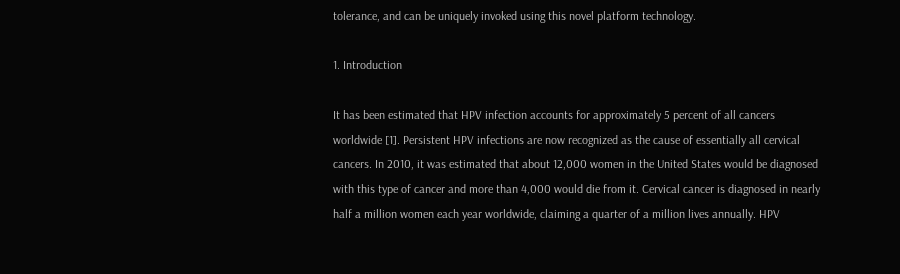tolerance, and can be uniquely invoked using this novel platform technology.

1. Introduction

It has been estimated that HPV infection accounts for approximately 5 percent of all cancers worldwide [1]. Persistent HPV infections are now recognized as the cause of essentially all cervical cancers. In 2010, it was estimated that about 12,000 women in the United States would be diagnosed with this type of cancer and more than 4,000 would die from it. Cervical cancer is diagnosed in nearly half a million women each year worldwide, claiming a quarter of a million lives annually. HPV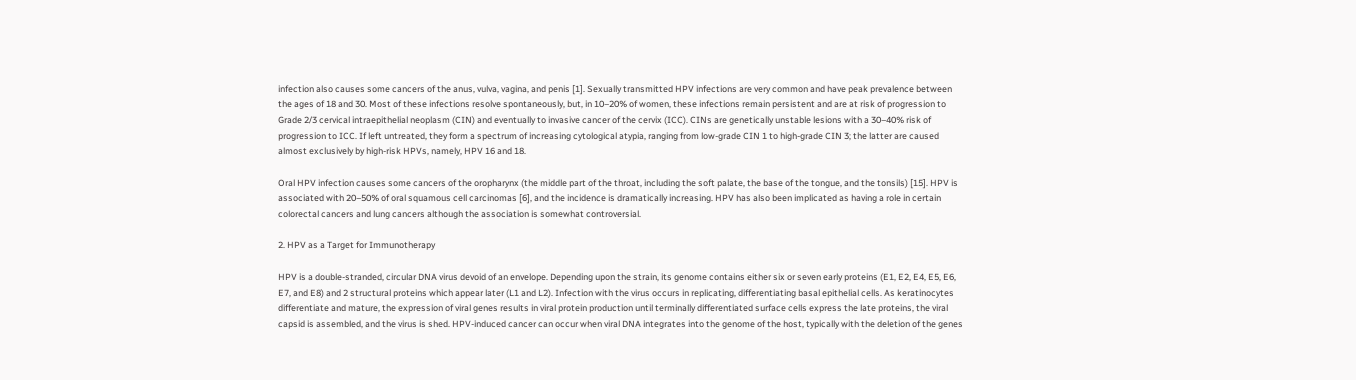infection also causes some cancers of the anus, vulva, vagina, and penis [1]. Sexually transmitted HPV infections are very common and have peak prevalence between the ages of 18 and 30. Most of these infections resolve spontaneously, but, in 10–20% of women, these infections remain persistent and are at risk of progression to Grade 2/3 cervical intraepithelial neoplasm (CIN) and eventually to invasive cancer of the cervix (ICC). CINs are genetically unstable lesions with a 30–40% risk of progression to ICC. If left untreated, they form a spectrum of increasing cytological atypia, ranging from low-grade CIN 1 to high-grade CIN 3; the latter are caused almost exclusively by high-risk HPVs, namely, HPV 16 and 18.

Oral HPV infection causes some cancers of the oropharynx (the middle part of the throat, including the soft palate, the base of the tongue, and the tonsils) [15]. HPV is associated with 20–50% of oral squamous cell carcinomas [6], and the incidence is dramatically increasing. HPV has also been implicated as having a role in certain colorectal cancers and lung cancers although the association is somewhat controversial.

2. HPV as a Target for Immunotherapy

HPV is a double-stranded, circular DNA virus devoid of an envelope. Depending upon the strain, its genome contains either six or seven early proteins (E1, E2, E4, E5, E6, E7, and E8) and 2 structural proteins which appear later (L1 and L2). Infection with the virus occurs in replicating, differentiating basal epithelial cells. As keratinocytes differentiate and mature, the expression of viral genes results in viral protein production until terminally differentiated surface cells express the late proteins, the viral capsid is assembled, and the virus is shed. HPV-induced cancer can occur when viral DNA integrates into the genome of the host, typically with the deletion of the genes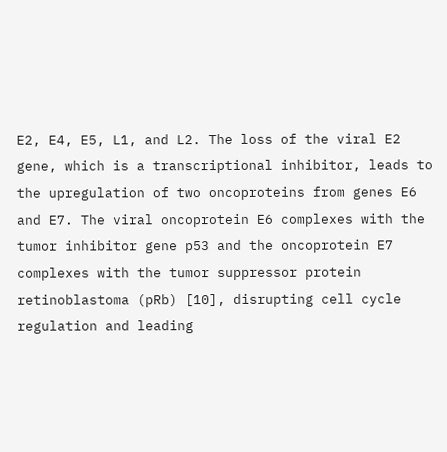E2, E4, E5, L1, and L2. The loss of the viral E2 gene, which is a transcriptional inhibitor, leads to the upregulation of two oncoproteins from genes E6 and E7. The viral oncoprotein E6 complexes with the tumor inhibitor gene p53 and the oncoprotein E7 complexes with the tumor suppressor protein retinoblastoma (pRb) [10], disrupting cell cycle regulation and leading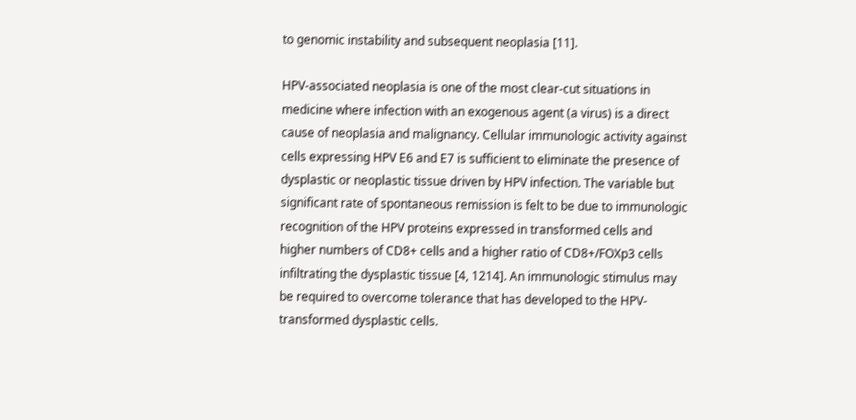to genomic instability and subsequent neoplasia [11].

HPV-associated neoplasia is one of the most clear-cut situations in medicine where infection with an exogenous agent (a virus) is a direct cause of neoplasia and malignancy. Cellular immunologic activity against cells expressing HPV E6 and E7 is sufficient to eliminate the presence of dysplastic or neoplastic tissue driven by HPV infection. The variable but significant rate of spontaneous remission is felt to be due to immunologic recognition of the HPV proteins expressed in transformed cells and higher numbers of CD8+ cells and a higher ratio of CD8+/FOXp3 cells infiltrating the dysplastic tissue [4, 1214]. An immunologic stimulus may be required to overcome tolerance that has developed to the HPV-transformed dysplastic cells.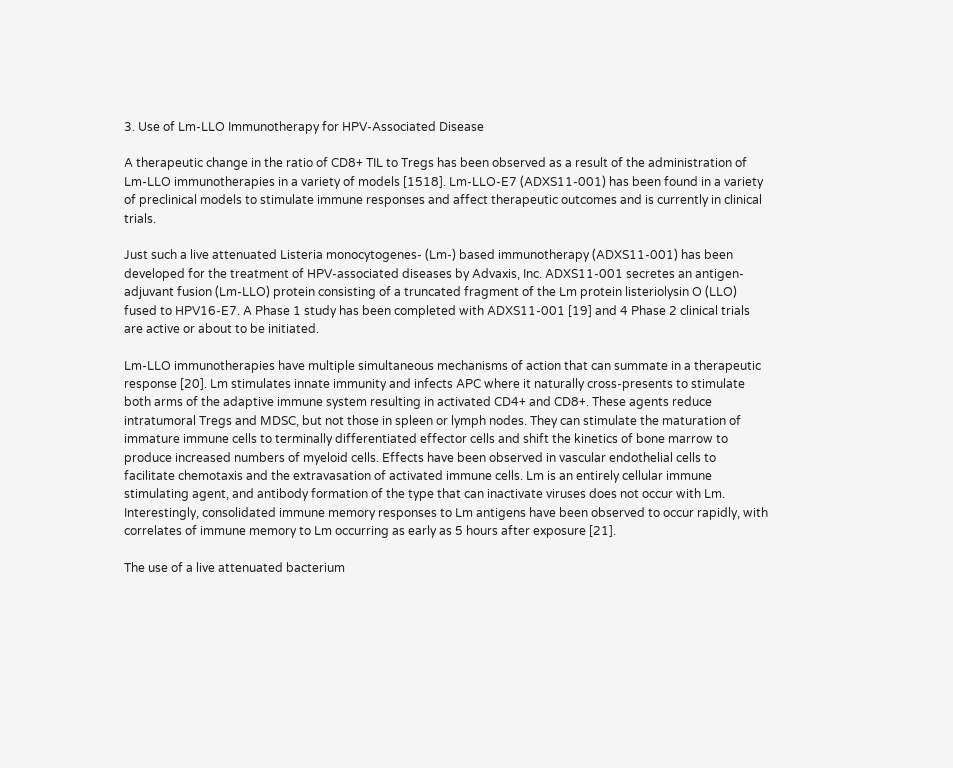3. Use of Lm-LLO Immunotherapy for HPV-Associated Disease

A therapeutic change in the ratio of CD8+ TIL to Tregs has been observed as a result of the administration of Lm-LLO immunotherapies in a variety of models [1518]. Lm-LLO-E7 (ADXS11-001) has been found in a variety of preclinical models to stimulate immune responses and affect therapeutic outcomes and is currently in clinical trials.

Just such a live attenuated Listeria monocytogenes- (Lm-) based immunotherapy (ADXS11-001) has been developed for the treatment of HPV-associated diseases by Advaxis, Inc. ADXS11-001 secretes an antigen-adjuvant fusion (Lm-LLO) protein consisting of a truncated fragment of the Lm protein listeriolysin O (LLO) fused to HPV16-E7. A Phase 1 study has been completed with ADXS11-001 [19] and 4 Phase 2 clinical trials are active or about to be initiated.

Lm-LLO immunotherapies have multiple simultaneous mechanisms of action that can summate in a therapeutic response [20]. Lm stimulates innate immunity and infects APC where it naturally cross-presents to stimulate both arms of the adaptive immune system resulting in activated CD4+ and CD8+. These agents reduce intratumoral Tregs and MDSC, but not those in spleen or lymph nodes. They can stimulate the maturation of immature immune cells to terminally differentiated effector cells and shift the kinetics of bone marrow to produce increased numbers of myeloid cells. Effects have been observed in vascular endothelial cells to facilitate chemotaxis and the extravasation of activated immune cells. Lm is an entirely cellular immune stimulating agent, and antibody formation of the type that can inactivate viruses does not occur with Lm. Interestingly, consolidated immune memory responses to Lm antigens have been observed to occur rapidly, with correlates of immune memory to Lm occurring as early as 5 hours after exposure [21].

The use of a live attenuated bacterium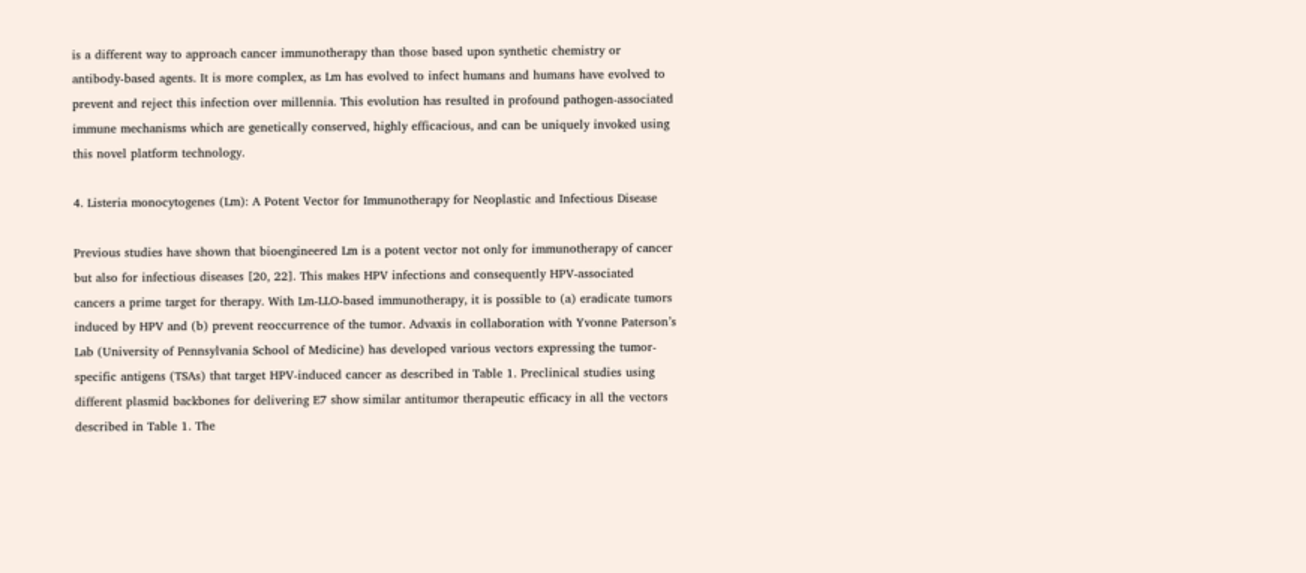is a different way to approach cancer immunotherapy than those based upon synthetic chemistry or antibody-based agents. It is more complex, as Lm has evolved to infect humans and humans have evolved to prevent and reject this infection over millennia. This evolution has resulted in profound pathogen-associated immune mechanisms which are genetically conserved, highly efficacious, and can be uniquely invoked using this novel platform technology.

4. Listeria monocytogenes (Lm): A Potent Vector for Immunotherapy for Neoplastic and Infectious Disease

Previous studies have shown that bioengineered Lm is a potent vector not only for immunotherapy of cancer but also for infectious diseases [20, 22]. This makes HPV infections and consequently HPV-associated cancers a prime target for therapy. With Lm-LLO-based immunotherapy, it is possible to (a) eradicate tumors induced by HPV and (b) prevent reoccurrence of the tumor. Advaxis in collaboration with Yvonne Paterson’s Lab (University of Pennsylvania School of Medicine) has developed various vectors expressing the tumor-specific antigens (TSAs) that target HPV-induced cancer as described in Table 1. Preclinical studies using different plasmid backbones for delivering E7 show similar antitumor therapeutic efficacy in all the vectors described in Table 1. The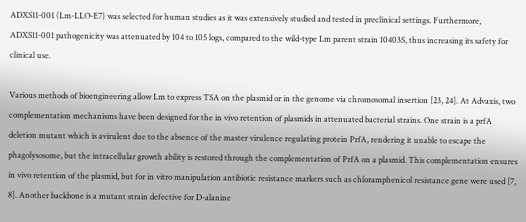ADXS11-001 (Lm-LLO-E7) was selected for human studies as it was extensively studied and tested in preclinical settings. Furthermore, ADXS11-001 pathogenicity was attenuated by 104 to 105 logs, compared to the wild-type Lm parent strain 10403S, thus increasing its safety for clinical use.

Various methods of bioengineering allow Lm to express TSA on the plasmid or in the genome via chromosomal insertion [23, 24]. At Advaxis, two complementation mechanisms have been designed for the in vivo retention of plasmids in attenuated bacterial strains. One strain is a prfA deletion mutant which is avirulent due to the absence of the master virulence regulating protein PrfA, rendering it unable to escape the phagolysosome, but the intracellular growth ability is restored through the complementation of PrfA on a plasmid. This complementation ensures in vivo retention of the plasmid, but for in vitro manipulation antibiotic resistance markers such as chloramphenicol resistance gene were used [7, 8]. Another backbone is a mutant strain defective for D-alanine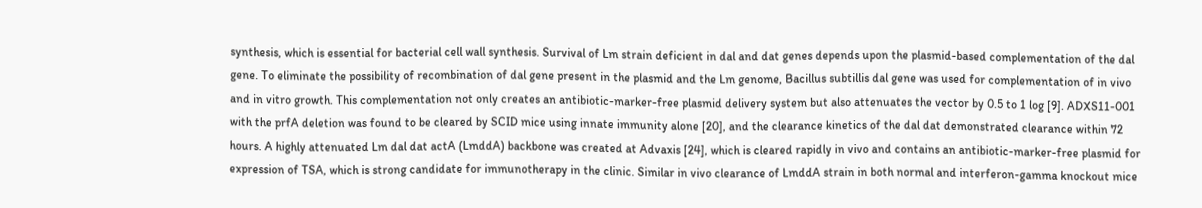synthesis, which is essential for bacterial cell wall synthesis. Survival of Lm strain deficient in dal and dat genes depends upon the plasmid-based complementation of the dal gene. To eliminate the possibility of recombination of dal gene present in the plasmid and the Lm genome, Bacillus subtillis dal gene was used for complementation of in vivo and in vitro growth. This complementation not only creates an antibiotic-marker-free plasmid delivery system but also attenuates the vector by 0.5 to 1 log [9]. ADXS11-001 with the prfA deletion was found to be cleared by SCID mice using innate immunity alone [20], and the clearance kinetics of the dal dat demonstrated clearance within 72 hours. A highly attenuated Lm dal dat actA (LmddA) backbone was created at Advaxis [24], which is cleared rapidly in vivo and contains an antibiotic-marker-free plasmid for expression of TSA, which is strong candidate for immunotherapy in the clinic. Similar in vivo clearance of LmddA strain in both normal and interferon-gamma knockout mice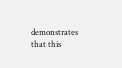demonstrates that this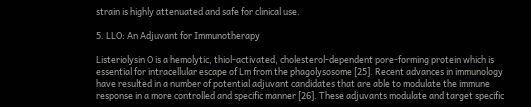strain is highly attenuated and safe for clinical use.

5. LLO: An Adjuvant for Immunotherapy

Listeriolysin O is a hemolytic, thiol-activated, cholesterol-dependent pore-forming protein which is essential for intracellular escape of Lm from the phagolysosome [25]. Recent advances in immunology have resulted in a number of potential adjuvant candidates that are able to modulate the immune response in a more controlled and specific manner [26]. These adjuvants modulate and target specific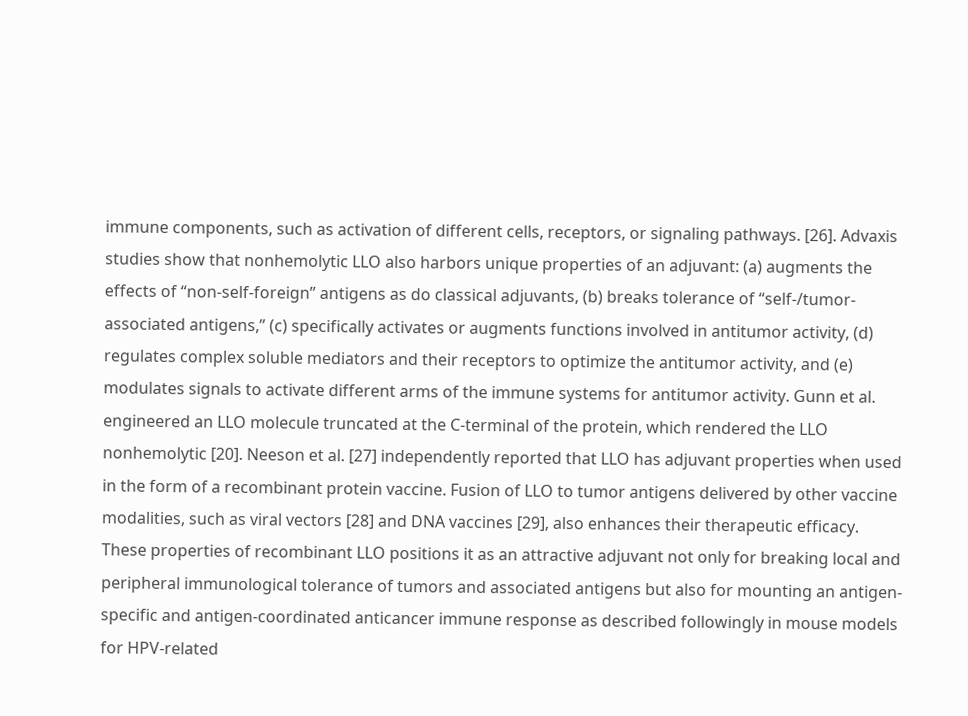immune components, such as activation of different cells, receptors, or signaling pathways. [26]. Advaxis studies show that nonhemolytic LLO also harbors unique properties of an adjuvant: (a) augments the effects of “non-self-foreign” antigens as do classical adjuvants, (b) breaks tolerance of “self-/tumor-associated antigens,” (c) specifically activates or augments functions involved in antitumor activity, (d) regulates complex soluble mediators and their receptors to optimize the antitumor activity, and (e) modulates signals to activate different arms of the immune systems for antitumor activity. Gunn et al. engineered an LLO molecule truncated at the C-terminal of the protein, which rendered the LLO nonhemolytic [20]. Neeson et al. [27] independently reported that LLO has adjuvant properties when used in the form of a recombinant protein vaccine. Fusion of LLO to tumor antigens delivered by other vaccine modalities, such as viral vectors [28] and DNA vaccines [29], also enhances their therapeutic efficacy. These properties of recombinant LLO positions it as an attractive adjuvant not only for breaking local and peripheral immunological tolerance of tumors and associated antigens but also for mounting an antigen-specific and antigen-coordinated anticancer immune response as described followingly in mouse models for HPV-related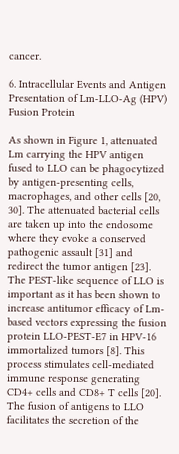cancer.

6. Intracellular Events and Antigen Presentation of Lm-LLO-Ag (HPV) Fusion Protein

As shown in Figure 1, attenuated Lm carrying the HPV antigen fused to LLO can be phagocytized by antigen-presenting cells, macrophages, and other cells [20, 30]. The attenuated bacterial cells are taken up into the endosome where they evoke a conserved pathogenic assault [31] and redirect the tumor antigen [23]. The PEST-like sequence of LLO is important as it has been shown to increase antitumor efficacy of Lm-based vectors expressing the fusion protein LLO-PEST-E7 in HPV-16 immortalized tumors [8]. This process stimulates cell-mediated immune response generating CD4+ cells and CD8+ T cells [20]. The fusion of antigens to LLO facilitates the secretion of the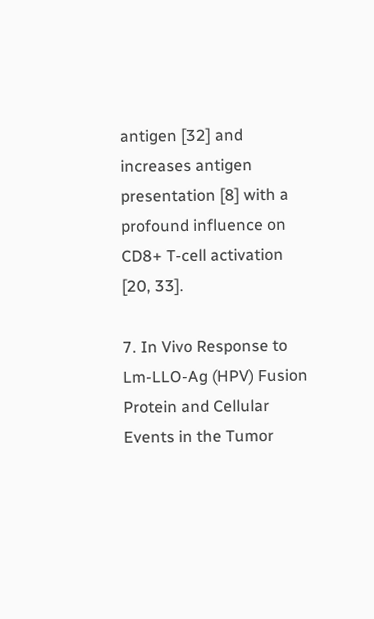antigen [32] and increases antigen presentation [8] with a profound influence on CD8+ T-cell activation [20, 33].

7. In Vivo Response to Lm-LLO-Ag (HPV) Fusion Protein and Cellular Events in the Tumor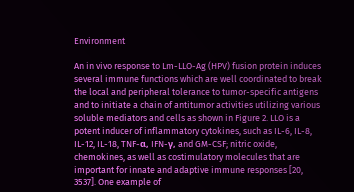Environment

An in vivo response to Lm-LLO-Ag (HPV) fusion protein induces several immune functions which are well coordinated to break the local and peripheral tolerance to tumor-specific antigens and to initiate a chain of antitumor activities utilizing various soluble mediators and cells as shown in Figure 2. LLO is a potent inducer of inflammatory cytokines, such as IL-6, IL-8, IL-12, IL-18, TNF-α, IFN-γ, and GM-CSF; nitric oxide, chemokines, as well as costimulatory molecules that are important for innate and adaptive immune responses [20, 3537]. One example of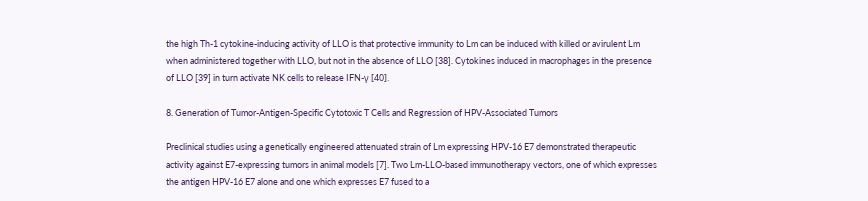the high Th-1 cytokine-inducing activity of LLO is that protective immunity to Lm can be induced with killed or avirulent Lm when administered together with LLO, but not in the absence of LLO [38]. Cytokines induced in macrophages in the presence of LLO [39] in turn activate NK cells to release IFN-γ [40].

8. Generation of Tumor-Antigen-Specific Cytotoxic T Cells and Regression of HPV-Associated Tumors

Preclinical studies using a genetically engineered attenuated strain of Lm expressing HPV-16 E7 demonstrated therapeutic activity against E7-expressing tumors in animal models [7]. Two Lm-LLO-based immunotherapy vectors, one of which expresses the antigen HPV-16 E7 alone and one which expresses E7 fused to a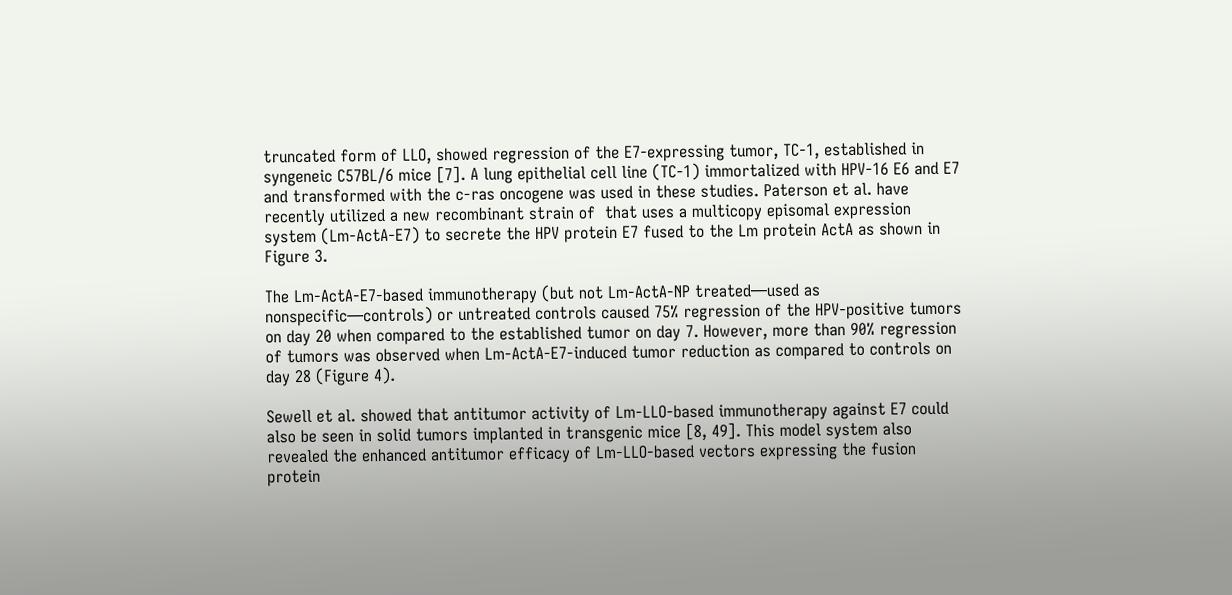truncated form of LLO, showed regression of the E7-expressing tumor, TC-1, established in syngeneic C57BL/6 mice [7]. A lung epithelial cell line (TC-1) immortalized with HPV-16 E6 and E7 and transformed with the c-ras oncogene was used in these studies. Paterson et al. have recently utilized a new recombinant strain of  that uses a multicopy episomal expression system (Lm-ActA-E7) to secrete the HPV protein E7 fused to the Lm protein ActA as shown in Figure 3.

The Lm-ActA-E7-based immunotherapy (but not Lm-ActA-NP treated—used as nonspecific—controls) or untreated controls caused 75% regression of the HPV-positive tumors on day 20 when compared to the established tumor on day 7. However, more than 90% regression of tumors was observed when Lm-ActA-E7-induced tumor reduction as compared to controls on day 28 (Figure 4).

Sewell et al. showed that antitumor activity of Lm-LLO-based immunotherapy against E7 could also be seen in solid tumors implanted in transgenic mice [8, 49]. This model system also revealed the enhanced antitumor efficacy of Lm-LLO-based vectors expressing the fusion protein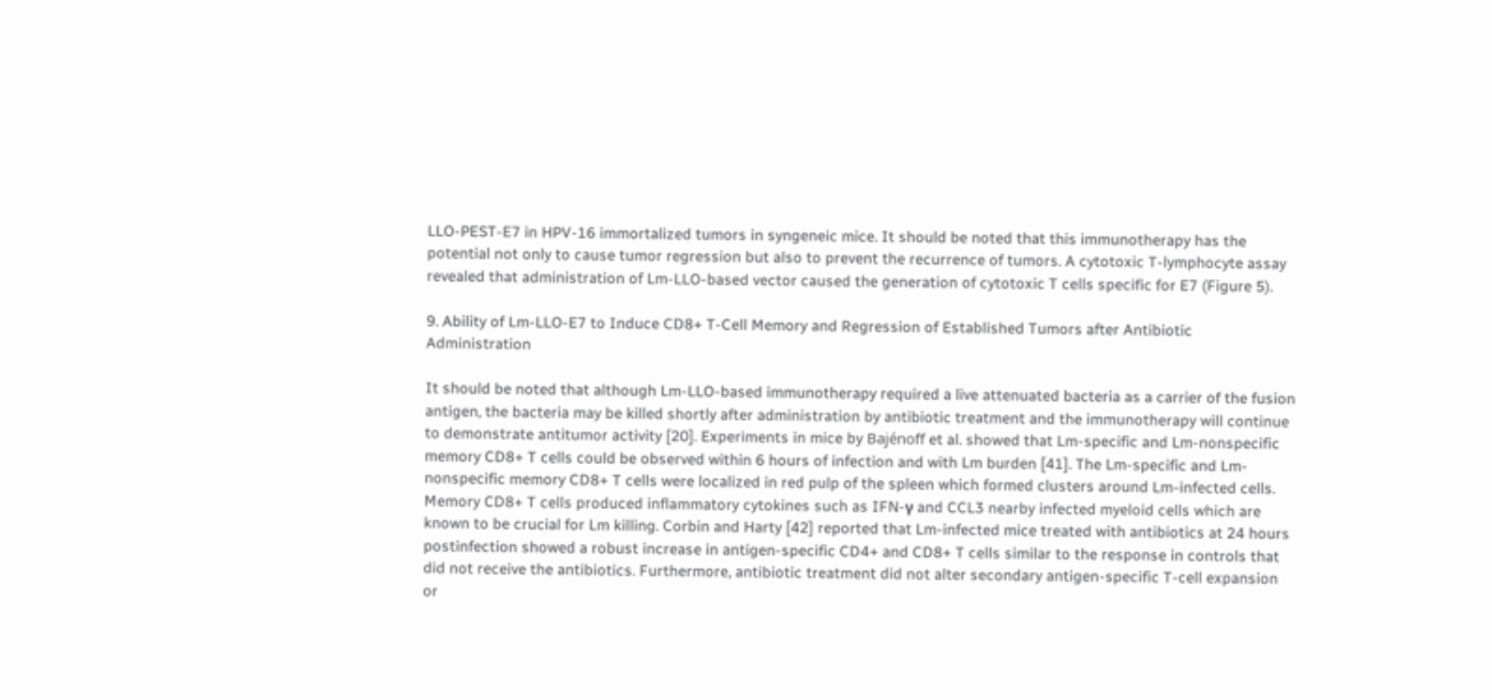LLO-PEST-E7 in HPV-16 immortalized tumors in syngeneic mice. It should be noted that this immunotherapy has the potential not only to cause tumor regression but also to prevent the recurrence of tumors. A cytotoxic T-lymphocyte assay revealed that administration of Lm-LLO-based vector caused the generation of cytotoxic T cells specific for E7 (Figure 5).

9. Ability of Lm-LLO-E7 to Induce CD8+ T-Cell Memory and Regression of Established Tumors after Antibiotic Administration

It should be noted that although Lm-LLO-based immunotherapy required a live attenuated bacteria as a carrier of the fusion antigen, the bacteria may be killed shortly after administration by antibiotic treatment and the immunotherapy will continue to demonstrate antitumor activity [20]. Experiments in mice by Bajénoff et al. showed that Lm-specific and Lm-nonspecific memory CD8+ T cells could be observed within 6 hours of infection and with Lm burden [41]. The Lm-specific and Lm-nonspecific memory CD8+ T cells were localized in red pulp of the spleen which formed clusters around Lm-infected cells. Memory CD8+ T cells produced inflammatory cytokines such as IFN-γ and CCL3 nearby infected myeloid cells which are known to be crucial for Lm killing. Corbin and Harty [42] reported that Lm-infected mice treated with antibiotics at 24 hours postinfection showed a robust increase in antigen-specific CD4+ and CD8+ T cells similar to the response in controls that did not receive the antibiotics. Furthermore, antibiotic treatment did not alter secondary antigen-specific T-cell expansion or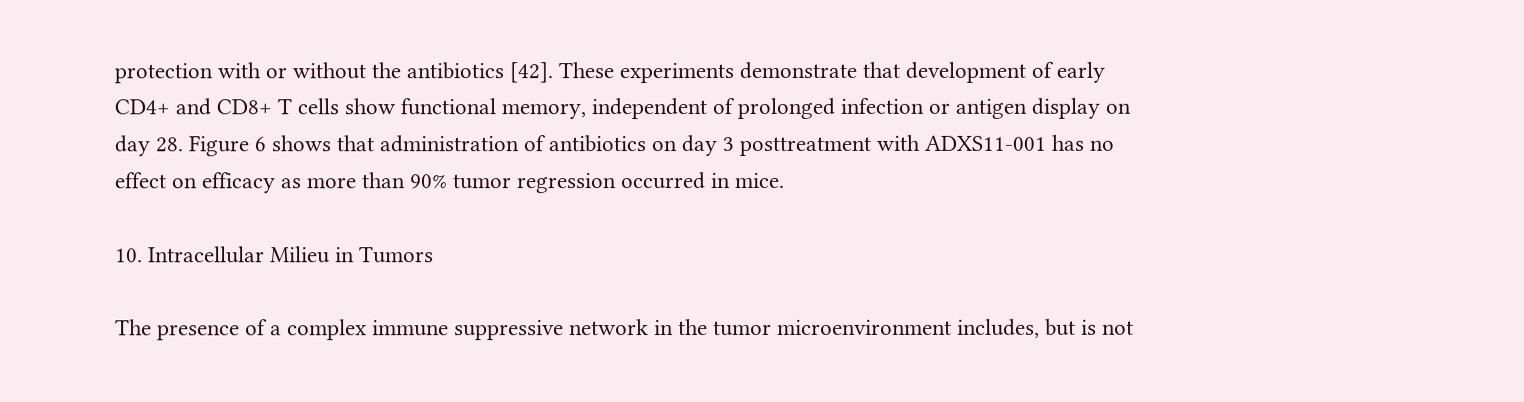protection with or without the antibiotics [42]. These experiments demonstrate that development of early CD4+ and CD8+ T cells show functional memory, independent of prolonged infection or antigen display on day 28. Figure 6 shows that administration of antibiotics on day 3 posttreatment with ADXS11-001 has no effect on efficacy as more than 90% tumor regression occurred in mice.

10. Intracellular Milieu in Tumors

The presence of a complex immune suppressive network in the tumor microenvironment includes, but is not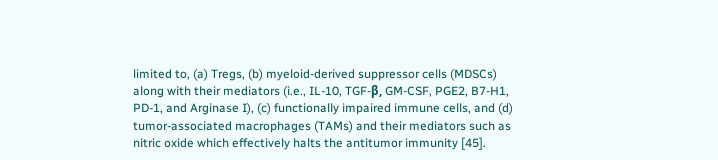limited to, (a) Tregs, (b) myeloid-derived suppressor cells (MDSCs) along with their mediators (i.e., IL-10, TGF-β, GM-CSF, PGE2, B7-H1, PD-1, and Arginase I), (c) functionally impaired immune cells, and (d) tumor-associated macrophages (TAMs) and their mediators such as nitric oxide which effectively halts the antitumor immunity [45].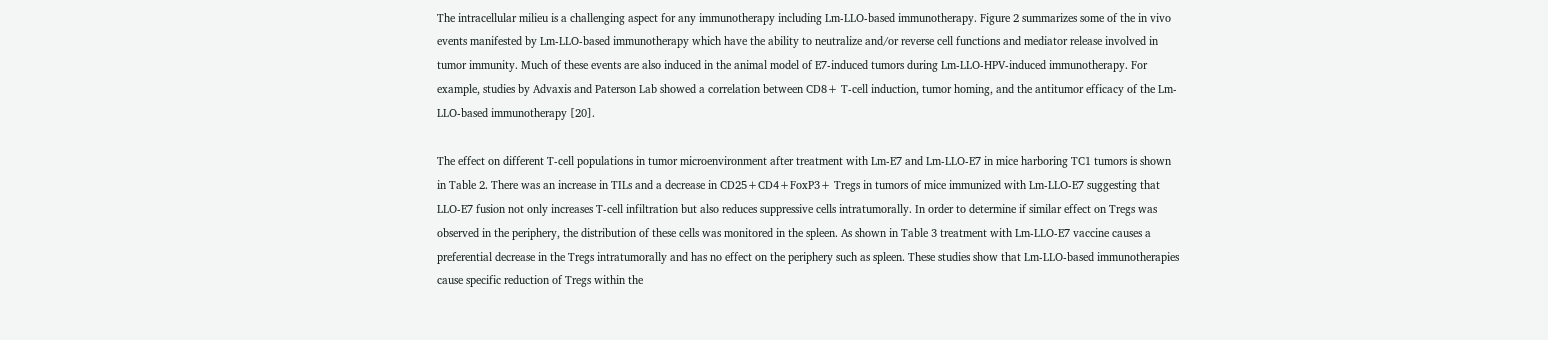The intracellular milieu is a challenging aspect for any immunotherapy including Lm-LLO-based immunotherapy. Figure 2 summarizes some of the in vivo events manifested by Lm-LLO-based immunotherapy which have the ability to neutralize and/or reverse cell functions and mediator release involved in tumor immunity. Much of these events are also induced in the animal model of E7-induced tumors during Lm-LLO-HPV-induced immunotherapy. For example, studies by Advaxis and Paterson Lab showed a correlation between CD8+ T-cell induction, tumor homing, and the antitumor efficacy of the Lm-LLO-based immunotherapy [20].

The effect on different T-cell populations in tumor microenvironment after treatment with Lm-E7 and Lm-LLO-E7 in mice harboring TC1 tumors is shown in Table 2. There was an increase in TILs and a decrease in CD25+CD4+FoxP3+ Tregs in tumors of mice immunized with Lm-LLO-E7 suggesting that LLO-E7 fusion not only increases T-cell infiltration but also reduces suppressive cells intratumorally. In order to determine if similar effect on Tregs was observed in the periphery, the distribution of these cells was monitored in the spleen. As shown in Table 3 treatment with Lm-LLO-E7 vaccine causes a preferential decrease in the Tregs intratumorally and has no effect on the periphery such as spleen. These studies show that Lm-LLO-based immunotherapies cause specific reduction of Tregs within the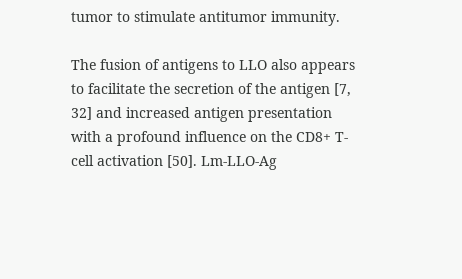tumor to stimulate antitumor immunity.

The fusion of antigens to LLO also appears to facilitate the secretion of the antigen [7, 32] and increased antigen presentation with a profound influence on the CD8+ T-cell activation [50]. Lm-LLO-Ag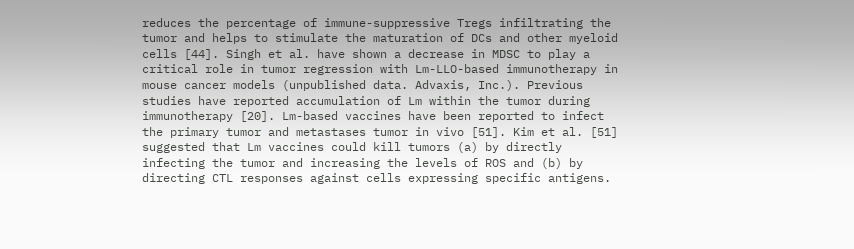reduces the percentage of immune-suppressive Tregs infiltrating the tumor and helps to stimulate the maturation of DCs and other myeloid cells [44]. Singh et al. have shown a decrease in MDSC to play a critical role in tumor regression with Lm-LLO-based immunotherapy in mouse cancer models (unpublished data. Advaxis, Inc.). Previous studies have reported accumulation of Lm within the tumor during immunotherapy [20]. Lm-based vaccines have been reported to infect the primary tumor and metastases tumor in vivo [51]. Kim et al. [51] suggested that Lm vaccines could kill tumors (a) by directly infecting the tumor and increasing the levels of ROS and (b) by directing CTL responses against cells expressing specific antigens.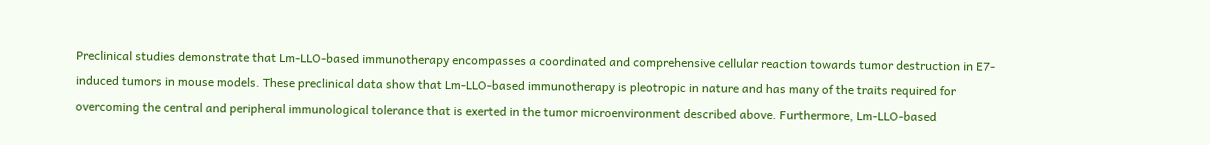Preclinical studies demonstrate that Lm-LLO-based immunotherapy encompasses a coordinated and comprehensive cellular reaction towards tumor destruction in E7-induced tumors in mouse models. These preclinical data show that Lm-LLO-based immunotherapy is pleotropic in nature and has many of the traits required for overcoming the central and peripheral immunological tolerance that is exerted in the tumor microenvironment described above. Furthermore, Lm-LLO-based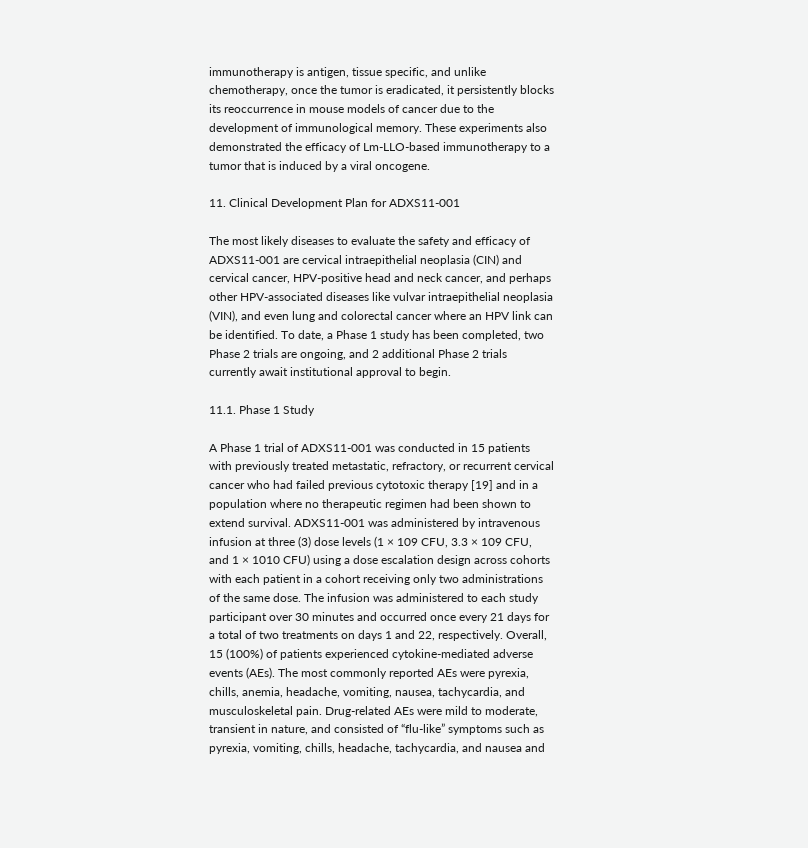immunotherapy is antigen, tissue specific, and unlike chemotherapy, once the tumor is eradicated, it persistently blocks its reoccurrence in mouse models of cancer due to the development of immunological memory. These experiments also demonstrated the efficacy of Lm-LLO-based immunotherapy to a tumor that is induced by a viral oncogene.

11. Clinical Development Plan for ADXS11-001

The most likely diseases to evaluate the safety and efficacy of ADXS11-001 are cervical intraepithelial neoplasia (CIN) and cervical cancer, HPV-positive head and neck cancer, and perhaps other HPV-associated diseases like vulvar intraepithelial neoplasia (VIN), and even lung and colorectal cancer where an HPV link can be identified. To date, a Phase 1 study has been completed, two Phase 2 trials are ongoing, and 2 additional Phase 2 trials currently await institutional approval to begin.

11.1. Phase 1 Study

A Phase 1 trial of ADXS11-001 was conducted in 15 patients with previously treated metastatic, refractory, or recurrent cervical cancer who had failed previous cytotoxic therapy [19] and in a population where no therapeutic regimen had been shown to extend survival. ADXS11-001 was administered by intravenous infusion at three (3) dose levels (1 × 109 CFU, 3.3 × 109 CFU, and 1 × 1010 CFU) using a dose escalation design across cohorts with each patient in a cohort receiving only two administrations of the same dose. The infusion was administered to each study participant over 30 minutes and occurred once every 21 days for a total of two treatments on days 1 and 22, respectively. Overall, 15 (100%) of patients experienced cytokine-mediated adverse events (AEs). The most commonly reported AEs were pyrexia, chills, anemia, headache, vomiting, nausea, tachycardia, and musculoskeletal pain. Drug-related AEs were mild to moderate, transient in nature, and consisted of “flu-like” symptoms such as pyrexia, vomiting, chills, headache, tachycardia, and nausea and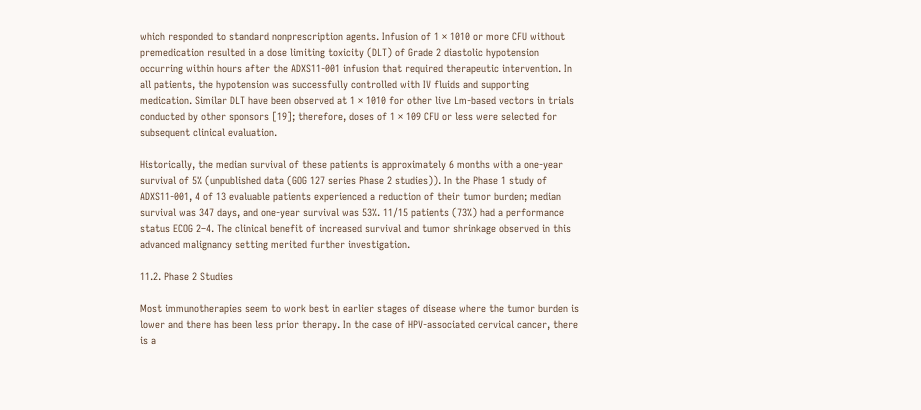which responded to standard nonprescription agents. Infusion of 1 × 1010 or more CFU without premedication resulted in a dose limiting toxicity (DLT) of Grade 2 diastolic hypotension occurring within hours after the ADXS11-001 infusion that required therapeutic intervention. In all patients, the hypotension was successfully controlled with IV fluids and supporting medication. Similar DLT have been observed at 1 × 1010 for other live Lm-based vectors in trials conducted by other sponsors [19]; therefore, doses of 1 × 109 CFU or less were selected for subsequent clinical evaluation.

Historically, the median survival of these patients is approximately 6 months with a one-year survival of 5% (unpublished data (GOG 127 series Phase 2 studies)). In the Phase 1 study of ADXS11-001, 4 of 13 evaluable patients experienced a reduction of their tumor burden; median survival was 347 days, and one-year survival was 53%. 11/15 patients (73%) had a performance status ECOG 2–4. The clinical benefit of increased survival and tumor shrinkage observed in this advanced malignancy setting merited further investigation.

11.2. Phase 2 Studies

Most immunotherapies seem to work best in earlier stages of disease where the tumor burden is lower and there has been less prior therapy. In the case of HPV-associated cervical cancer, there is a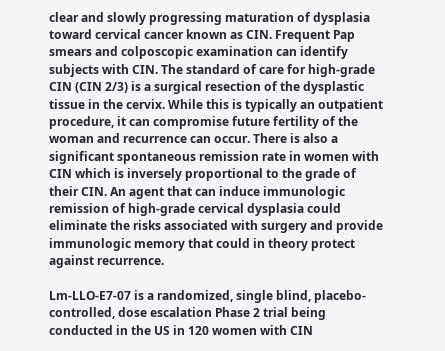clear and slowly progressing maturation of dysplasia toward cervical cancer known as CIN. Frequent Pap smears and colposcopic examination can identify subjects with CIN. The standard of care for high-grade CIN (CIN 2/3) is a surgical resection of the dysplastic tissue in the cervix. While this is typically an outpatient procedure, it can compromise future fertility of the woman and recurrence can occur. There is also a significant spontaneous remission rate in women with CIN which is inversely proportional to the grade of their CIN. An agent that can induce immunologic remission of high-grade cervical dysplasia could eliminate the risks associated with surgery and provide immunologic memory that could in theory protect against recurrence.

Lm-LLO-E7-07 is a randomized, single blind, placebo-controlled, dose escalation Phase 2 trial being conducted in the US in 120 women with CIN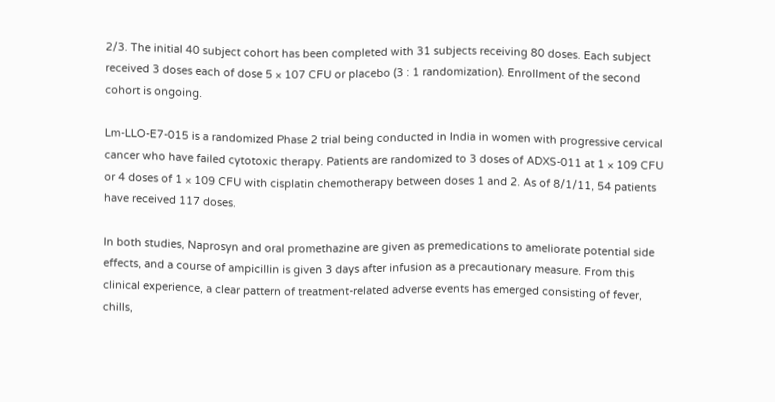2/3. The initial 40 subject cohort has been completed with 31 subjects receiving 80 doses. Each subject received 3 doses each of dose 5 × 107 CFU or placebo (3 : 1 randomization). Enrollment of the second cohort is ongoing.

Lm-LLO-E7-015 is a randomized Phase 2 trial being conducted in India in women with progressive cervical cancer who have failed cytotoxic therapy. Patients are randomized to 3 doses of ADXS-011 at 1 × 109 CFU or 4 doses of 1 × 109 CFU with cisplatin chemotherapy between doses 1 and 2. As of 8/1/11, 54 patients have received 117 doses.

In both studies, Naprosyn and oral promethazine are given as premedications to ameliorate potential side effects, and a course of ampicillin is given 3 days after infusion as a precautionary measure. From this clinical experience, a clear pattern of treatment-related adverse events has emerged consisting of fever, chills,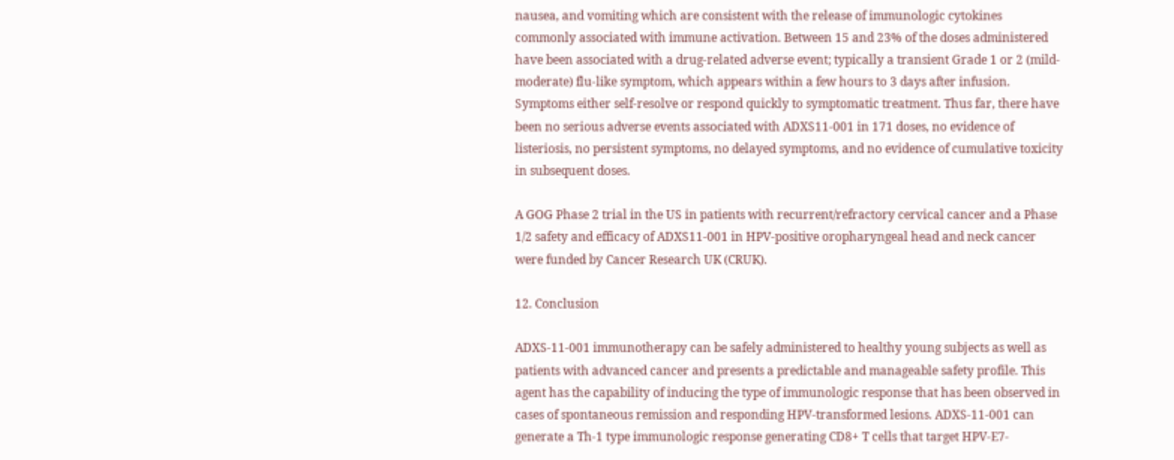nausea, and vomiting which are consistent with the release of immunologic cytokines commonly associated with immune activation. Between 15 and 23% of the doses administered have been associated with a drug-related adverse event; typically a transient Grade 1 or 2 (mild-moderate) flu-like symptom, which appears within a few hours to 3 days after infusion. Symptoms either self-resolve or respond quickly to symptomatic treatment. Thus far, there have been no serious adverse events associated with ADXS11-001 in 171 doses, no evidence of listeriosis, no persistent symptoms, no delayed symptoms, and no evidence of cumulative toxicity in subsequent doses.

A GOG Phase 2 trial in the US in patients with recurrent/refractory cervical cancer and a Phase 1/2 safety and efficacy of ADXS11-001 in HPV-positive oropharyngeal head and neck cancer were funded by Cancer Research UK (CRUK).

12. Conclusion

ADXS-11-001 immunotherapy can be safely administered to healthy young subjects as well as patients with advanced cancer and presents a predictable and manageable safety profile. This agent has the capability of inducing the type of immunologic response that has been observed in cases of spontaneous remission and responding HPV-transformed lesions. ADXS-11-001 can generate a Th-1 type immunologic response generating CD8+ T cells that target HPV-E7-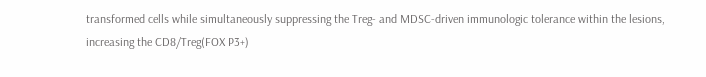transformed cells while simultaneously suppressing the Treg- and MDSC-driven immunologic tolerance within the lesions, increasing the CD8/Treg(FOX P3+)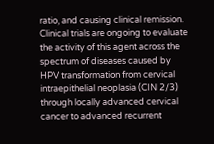ratio, and causing clinical remission. Clinical trials are ongoing to evaluate the activity of this agent across the spectrum of diseases caused by HPV transformation from cervical intraepithelial neoplasia (CIN 2/3) through locally advanced cervical cancer to advanced recurrent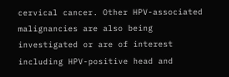cervical cancer. Other HPV-associated malignancies are also being investigated or are of interest including HPV-positive head and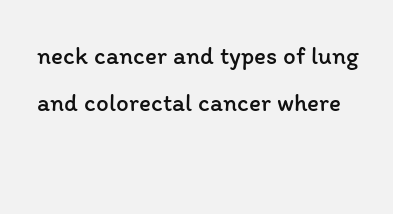neck cancer and types of lung and colorectal cancer where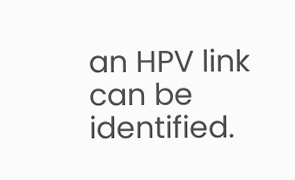an HPV link can be identified.